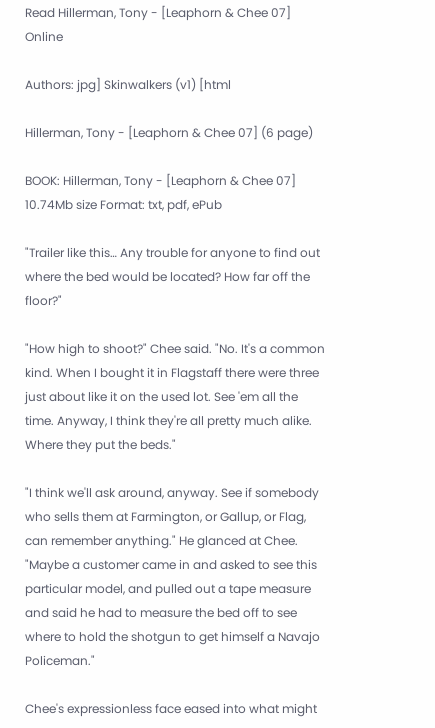Read Hillerman, Tony - [Leaphorn & Chee 07] Online

Authors: jpg] Skinwalkers (v1) [html

Hillerman, Tony - [Leaphorn & Chee 07] (6 page)

BOOK: Hillerman, Tony - [Leaphorn & Chee 07]
10.74Mb size Format: txt, pdf, ePub

"Trailer like this… Any trouble for anyone to find out where the bed would be located? How far off the floor?"

"How high to shoot?" Chee said. "No. It's a common kind. When I bought it in Flagstaff there were three just about like it on the used lot. See 'em all the time. Anyway, I think they're all pretty much alike. Where they put the beds."

"I think we'll ask around, anyway. See if somebody who sells them at Farmington, or Gallup, or Flag, can remember anything." He glanced at Chee. "Maybe a customer came in and asked to see this particular model, and pulled out a tape measure and said he had to measure the bed off to see where to hold the shotgun to get himself a Navajo Policeman."

Chee's expressionless face eased into what might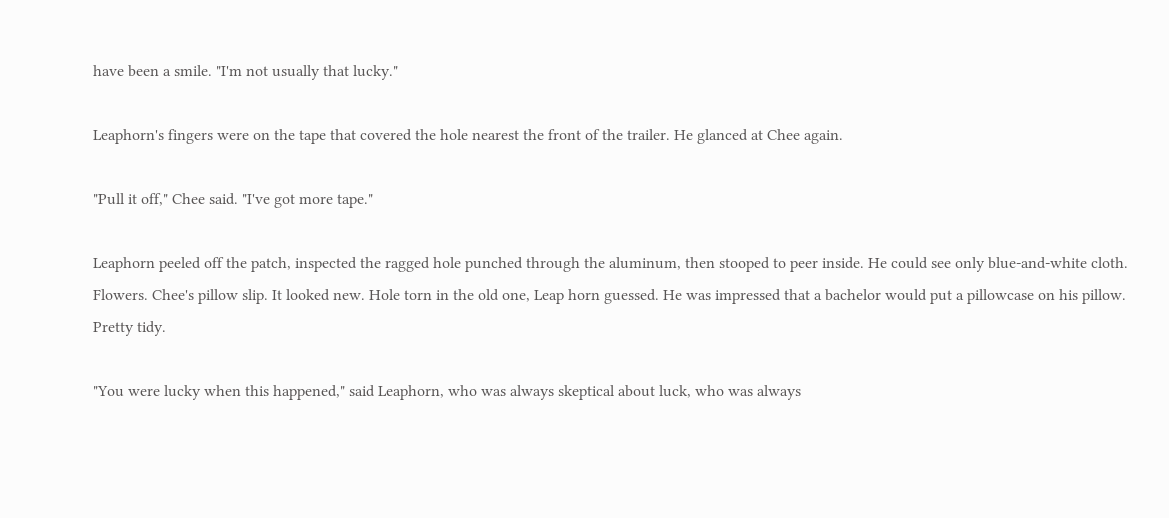have been a smile. "I'm not usually that lucky."

Leaphorn's fingers were on the tape that covered the hole nearest the front of the trailer. He glanced at Chee again.

"Pull it off," Chee said. "I've got more tape."

Leaphorn peeled off the patch, inspected the ragged hole punched through the aluminum, then stooped to peer inside. He could see only blue-and-white cloth. Flowers. Chee's pillow slip. It looked new. Hole torn in the old one, Leap horn guessed. He was impressed that a bachelor would put a pillowcase on his pillow. Pretty tidy.

"You were lucky when this happened," said Leaphorn, who was always skeptical about luck, who was always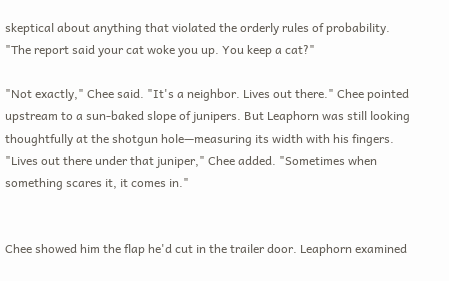skeptical about anything that violated the orderly rules of probability. "The report said your cat woke you up. You keep a cat?"

"Not exactly," Chee said. "It's a neighbor. Lives out there." Chee pointed upstream to a sun-baked slope of junipers. But Leaphorn was still looking thoughtfully at the shotgun hole—measuring its width with his fingers. "Lives out there under that juniper," Chee added. "Sometimes when something scares it, it comes in."


Chee showed him the flap he'd cut in the trailer door. Leaphorn examined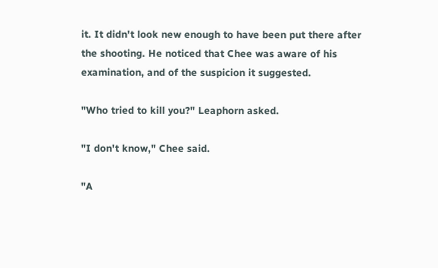it. It didn't look new enough to have been put there after the shooting. He noticed that Chee was aware of his examination, and of the suspicion it suggested.

"Who tried to kill you?" Leaphorn asked.

"I don't know," Chee said.

"A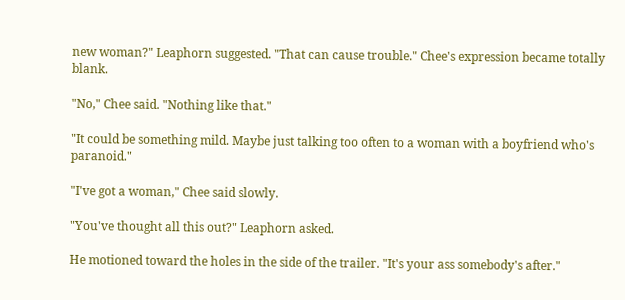new woman?" Leaphorn suggested. "That can cause trouble." Chee's expression became totally blank.

"No," Chee said. "Nothing like that."

"It could be something mild. Maybe just talking too often to a woman with a boyfriend who's paranoid."

"I've got a woman," Chee said slowly.

"You've thought all this out?" Leaphorn asked.

He motioned toward the holes in the side of the trailer. "It's your ass somebody's after."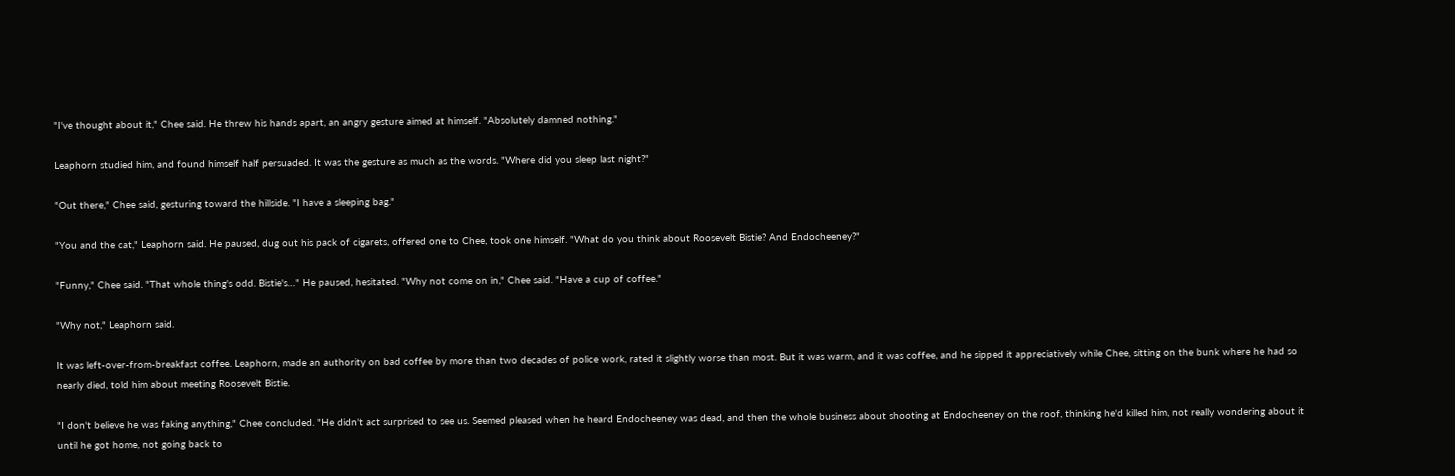"I've thought about it," Chee said. He threw his hands apart, an angry gesture aimed at himself. "Absolutely damned nothing."

Leaphorn studied him, and found himself half persuaded. It was the gesture as much as the words. "Where did you sleep last night?"

"Out there," Chee said, gesturing toward the hillside. "I have a sleeping bag."

"You and the cat," Leaphorn said. He paused, dug out his pack of cigarets, offered one to Chee, took one himself. "What do you think about Roosevelt Bistie? And Endocheeney?"

"Funny," Chee said. "That whole thing's odd. Bistie's…" He paused, hesitated. "Why not come on in," Chee said. "Have a cup of coffee."

"Why not," Leaphorn said.

It was left-over-from-breakfast coffee. Leaphorn, made an authority on bad coffee by more than two decades of police work, rated it slightly worse than most. But it was warm, and it was coffee, and he sipped it appreciatively while Chee, sitting on the bunk where he had so nearly died, told him about meeting Roosevelt Bistie.

"I don't believe he was faking anything," Chee concluded. "He didn't act surprised to see us. Seemed pleased when he heard Endocheeney was dead, and then the whole business about shooting at Endocheeney on the roof, thinking he'd killed him, not really wondering about it until he got home, not going back to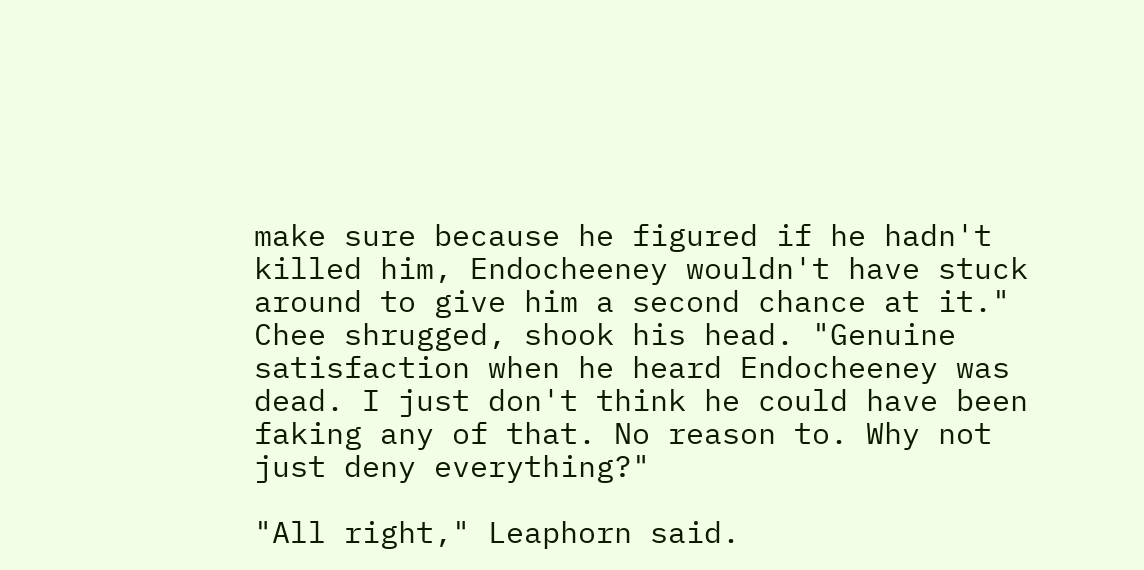make sure because he figured if he hadn't killed him, Endocheeney wouldn't have stuck around to give him a second chance at it." Chee shrugged, shook his head. "Genuine satisfaction when he heard Endocheeney was dead. I just don't think he could have been faking any of that. No reason to. Why not just deny everything?"

"All right," Leaphorn said.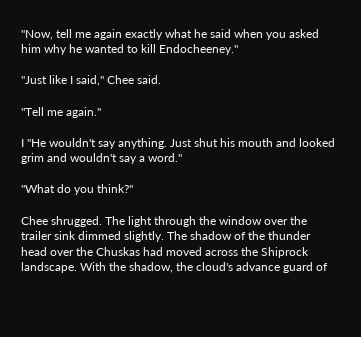"Now, tell me again exactly what he said when you asked him why he wanted to kill Endocheeney."

"Just like I said," Chee said.

"Tell me again."

I "He wouldn't say anything. Just shut his mouth and looked grim and wouldn't say a word."

"What do you think?"

Chee shrugged. The light through the window over the trailer sink dimmed slightly. The shadow of the thunder head over the Chuskas had moved across the Shiprock landscape. With the shadow, the cloud's advance guard of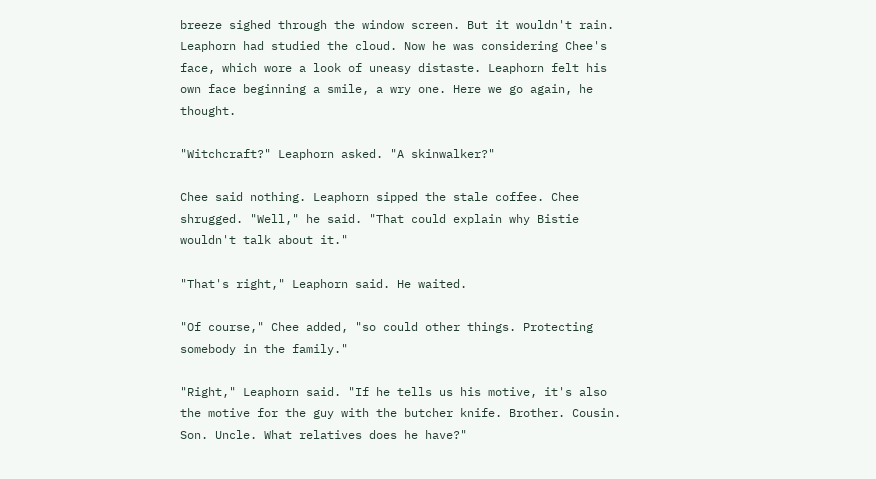breeze sighed through the window screen. But it wouldn't rain. Leaphorn had studied the cloud. Now he was considering Chee's face, which wore a look of uneasy distaste. Leaphorn felt his own face beginning a smile, a wry one. Here we go again, he thought.

"Witchcraft?" Leaphorn asked. "A skinwalker?"

Chee said nothing. Leaphorn sipped the stale coffee. Chee shrugged. "Well," he said. "That could explain why Bistie wouldn't talk about it."

"That's right," Leaphorn said. He waited.

"Of course," Chee added, "so could other things. Protecting somebody in the family."

"Right," Leaphorn said. "If he tells us his motive, it's also the motive for the guy with the butcher knife. Brother. Cousin. Son. Uncle. What relatives does he have?"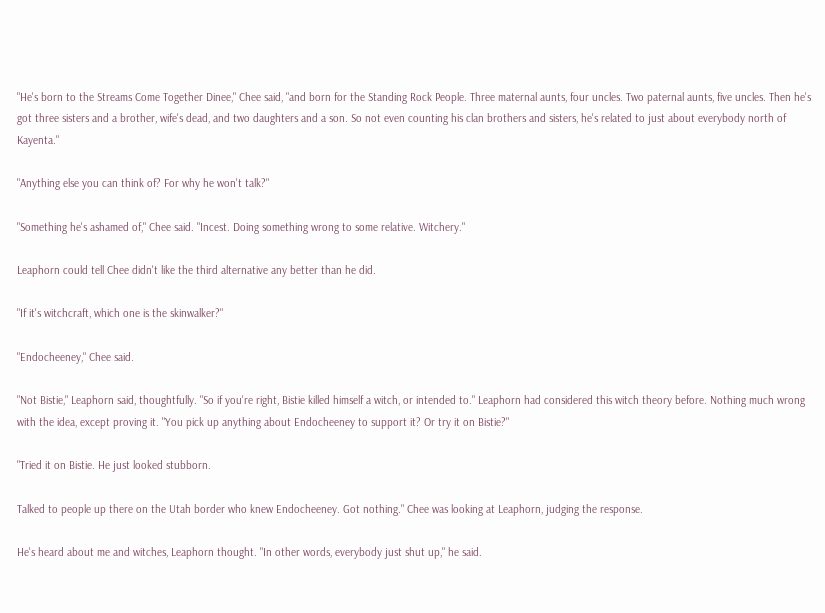"He's born to the Streams Come Together Dinee," Chee said, "and born for the Standing Rock People. Three maternal aunts, four uncles. Two paternal aunts, five uncles. Then he's got three sisters and a brother, wife's dead, and two daughters and a son. So not even counting his clan brothers and sisters, he's related to just about everybody north of Kayenta."

"Anything else you can think of? For why he won't talk?"

"Something he's ashamed of," Chee said. "Incest. Doing something wrong to some relative. Witchery."

Leaphorn could tell Chee didn't like the third alternative any better than he did.

"If it's witchcraft, which one is the skinwalker?"

"Endocheeney," Chee said.

"Not Bistie," Leaphorn said, thoughtfully. "So if you're right, Bistie killed himself a witch, or intended to." Leaphorn had considered this witch theory before. Nothing much wrong with the idea, except proving it. "You pick up anything about Endocheeney to support it? Or try it on Bistie?"

"Tried it on Bistie. He just looked stubborn.

Talked to people up there on the Utah border who knew Endocheeney. Got nothing." Chee was looking at Leaphorn, judging the response.

He's heard about me and witches, Leaphorn thought. "In other words, everybody just shut up," he said.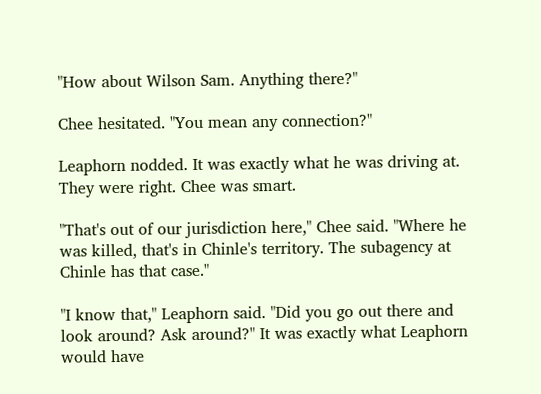"How about Wilson Sam. Anything there?"

Chee hesitated. "You mean any connection?"

Leaphorn nodded. It was exactly what he was driving at. They were right. Chee was smart.

"That's out of our jurisdiction here," Chee said. "Where he was killed, that's in Chinle's territory. The subagency at Chinle has that case."

"I know that," Leaphorn said. "Did you go out there and look around? Ask around?" It was exactly what Leaphorn would have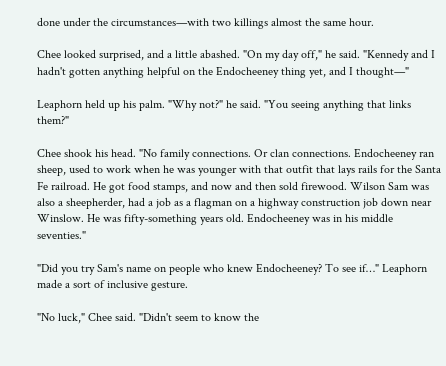done under the circumstances—with two killings almost the same hour.

Chee looked surprised, and a little abashed. "On my day off," he said. "Kennedy and I hadn't gotten anything helpful on the Endocheeney thing yet, and I thought—"

Leaphorn held up his palm. "Why not?" he said. "You seeing anything that links them?"

Chee shook his head. "No family connections. Or clan connections. Endocheeney ran sheep, used to work when he was younger with that outfit that lays rails for the Santa Fe railroad. He got food stamps, and now and then sold firewood. Wilson Sam was also a sheepherder, had a job as a flagman on a highway construction job down near Winslow. He was fifty-something years old. Endocheeney was in his middle seventies."

"Did you try Sam's name on people who knew Endocheeney? To see if…" Leaphorn made a sort of inclusive gesture.

"No luck," Chee said. "Didn't seem to know the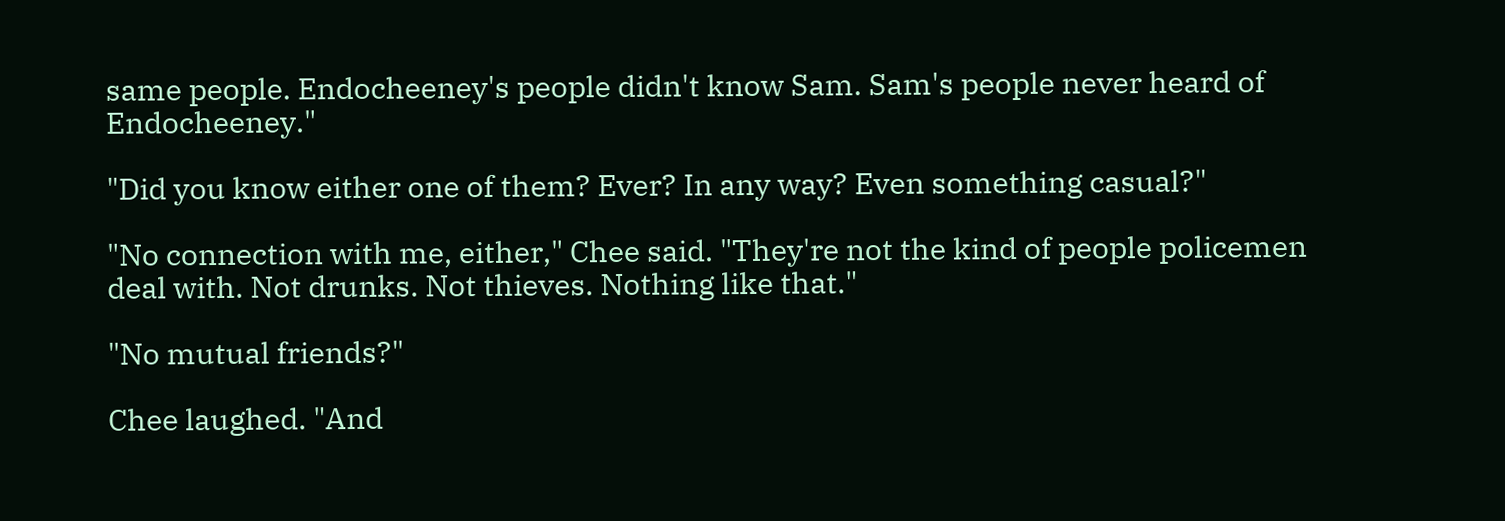same people. Endocheeney's people didn't know Sam. Sam's people never heard of Endocheeney."

"Did you know either one of them? Ever? In any way? Even something casual?"

"No connection with me, either," Chee said. "They're not the kind of people policemen deal with. Not drunks. Not thieves. Nothing like that."

"No mutual friends?"

Chee laughed. "And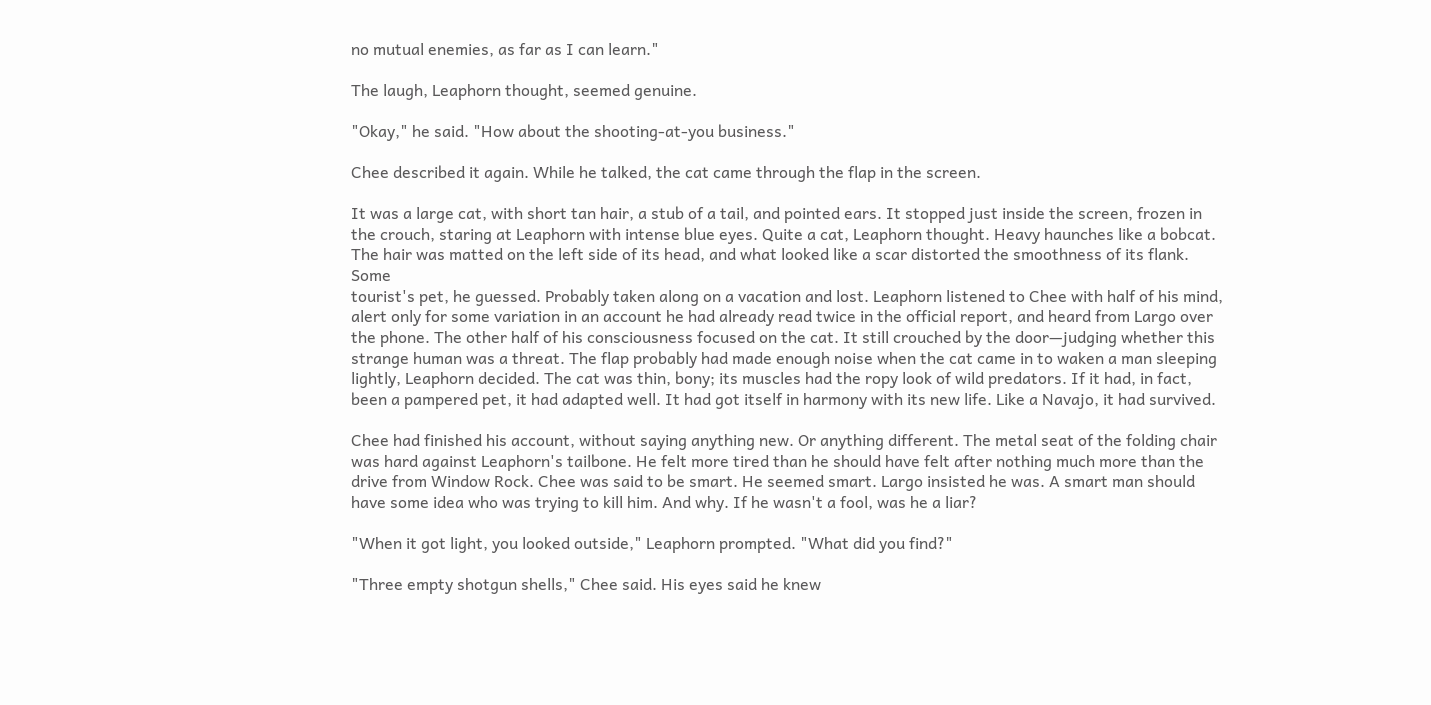no mutual enemies, as far as I can learn."

The laugh, Leaphorn thought, seemed genuine.

"Okay," he said. "How about the shooting-at-you business."

Chee described it again. While he talked, the cat came through the flap in the screen.

It was a large cat, with short tan hair, a stub of a tail, and pointed ears. It stopped just inside the screen, frozen in the crouch, staring at Leaphorn with intense blue eyes. Quite a cat, Leaphorn thought. Heavy haunches like a bobcat. The hair was matted on the left side of its head, and what looked like a scar distorted the smoothness of its flank. Some
tourist's pet, he guessed. Probably taken along on a vacation and lost. Leaphorn listened to Chee with half of his mind, alert only for some variation in an account he had already read twice in the official report, and heard from Largo over the phone. The other half of his consciousness focused on the cat. It still crouched by the door—judging whether this strange human was a threat. The flap probably had made enough noise when the cat came in to waken a man sleeping lightly, Leaphorn decided. The cat was thin, bony; its muscles had the ropy look of wild predators. If it had, in fact, been a pampered pet, it had adapted well. It had got itself in harmony with its new life. Like a Navajo, it had survived.

Chee had finished his account, without saying anything new. Or anything different. The metal seat of the folding chair was hard against Leaphorn's tailbone. He felt more tired than he should have felt after nothing much more than the drive from Window Rock. Chee was said to be smart. He seemed smart. Largo insisted he was. A smart man should have some idea who was trying to kill him. And why. If he wasn't a fool, was he a liar?

"When it got light, you looked outside," Leaphorn prompted. "What did you find?"

"Three empty shotgun shells," Chee said. His eyes said he knew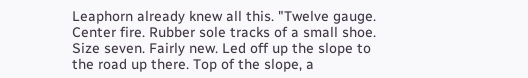Leaphorn already knew all this. "Twelve gauge. Center fire. Rubber sole tracks of a small shoe. Size seven. Fairly new. Led off up the slope to the road up there. Top of the slope, a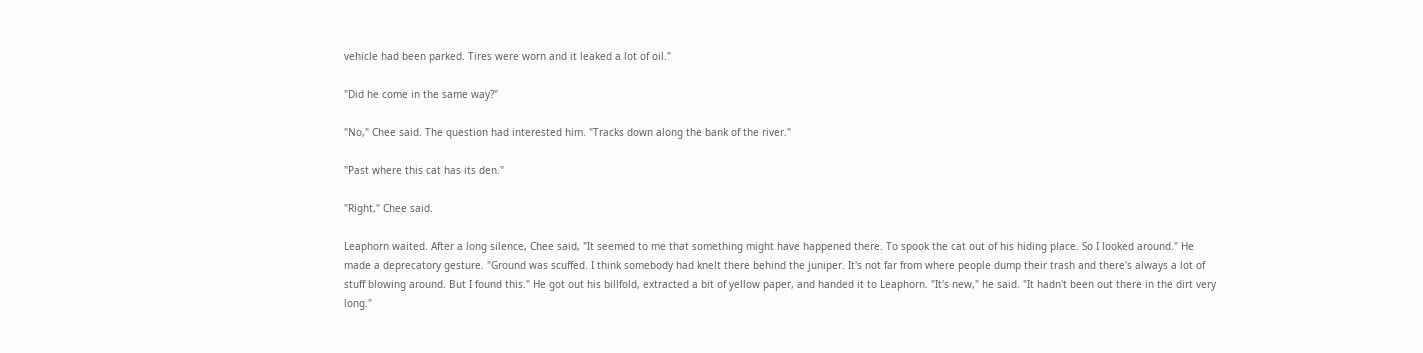vehicle had been parked. Tires were worn and it leaked a lot of oil."

"Did he come in the same way?"

"No," Chee said. The question had interested him. "Tracks down along the bank of the river."

"Past where this cat has its den."

"Right," Chee said.

Leaphorn waited. After a long silence, Chee said, "It seemed to me that something might have happened there. To spook the cat out of his hiding place. So I looked around." He made a deprecatory gesture. "Ground was scuffed. I think somebody had knelt there behind the juniper. It's not far from where people dump their trash and there's always a lot of stuff blowing around. But I found this." He got out his billfold, extracted a bit of yellow paper, and handed it to Leaphorn. "It's new," he said. "It hadn't been out there in the dirt very long."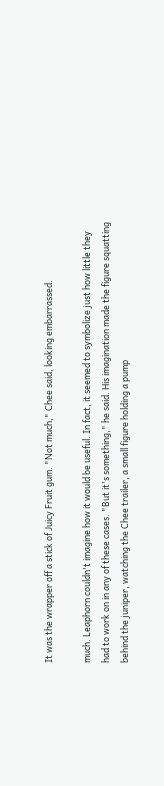It was the wrapper off a stick of Juicy Fruit gum. "Not much," Chee said, looking embarrassed.

much. Leaphorn couldn't imagine how it would be useful. In fact, it seemed to symbolize just how little they had to work on in any of these cases. "But it's something," he said. His imagination made the figure squatting behind the juniper, watching the Chee trailer, a small figure holding a pump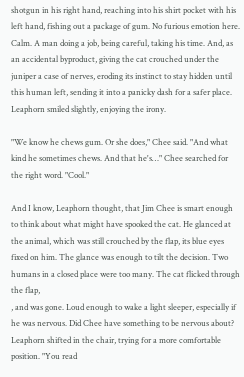shotgun in his right hand, reaching into his shirt pocket with his left hand, fishing out a package of gum. No furious emotion here. Calm. A man doing a job, being careful, taking his time. And, as an accidental byproduct, giving the cat crouched under the juniper a case of nerves, eroding its instinct to stay hidden until this human left, sending it into a panicky dash for a safer place. Leaphorn smiled slightly, enjoying the irony.

"We know he chews gum. Or she does," Chee said. "And what kind he sometimes chews. And that he's…" Chee searched for the right word. "Cool."

And I know, Leaphorn thought, that Jim Chee is smart enough to think about what might have spooked the cat. He glanced at the animal, which was still crouched by the flap, its blue eyes fixed on him. The glance was enough to tilt the decision. Two humans in a closed place were too many. The cat flicked through the flap,
, and was gone. Loud enough to wake a light sleeper, especially if he was nervous. Did Chee have something to be nervous about? Leaphorn shifted in the chair, trying for a more comfortable position. "You read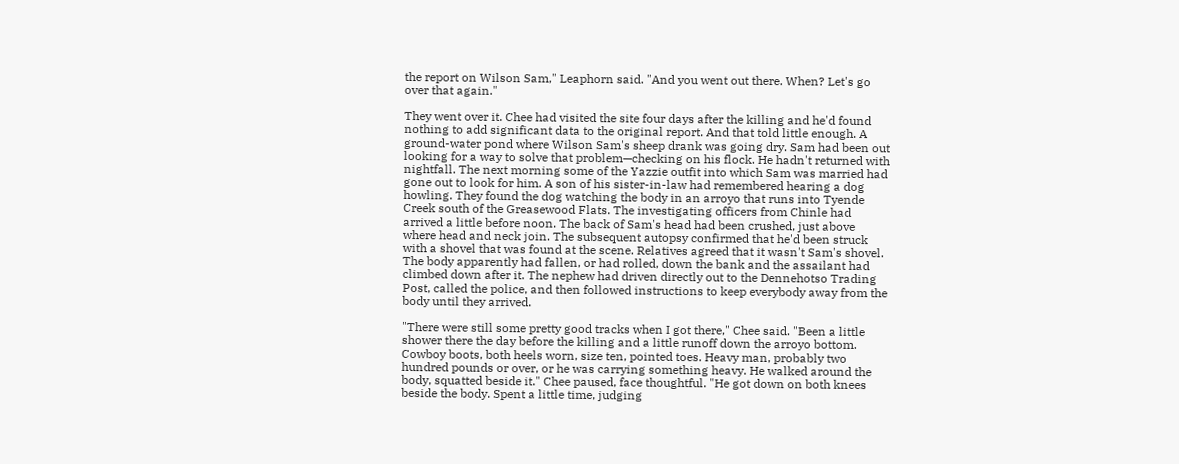the report on Wilson Sam," Leaphorn said. "And you went out there. When? Let's go over that again."

They went over it. Chee had visited the site four days after the killing and he'd found nothing to add significant data to the original report. And that told little enough. A ground-water pond where Wilson Sam's sheep drank was going dry. Sam had been out looking for a way to solve that problem—checking on his flock. He hadn't returned with nightfall. The next morning some of the Yazzie outfit into which Sam was married had gone out to look for him. A son of his sister-in-law had remembered hearing a dog howling. They found the dog watching the body in an arroyo that runs into Tyende Creek south of the Greasewood Flats. The investigating officers from Chinle had arrived a little before noon. The back of Sam's head had been crushed, just above where head and neck join. The subsequent autopsy confirmed that he'd been struck with a shovel that was found at the scene. Relatives agreed that it wasn't Sam's shovel. The body apparently had fallen, or had rolled, down the bank and the assailant had climbed down after it. The nephew had driven directly out to the Dennehotso Trading Post, called the police, and then followed instructions to keep everybody away from the body until they arrived.

"There were still some pretty good tracks when I got there," Chee said. "Been a little shower there the day before the killing and a little runoff down the arroyo bottom. Cowboy boots, both heels worn, size ten, pointed toes. Heavy man, probably two hundred pounds or over, or he was carrying something heavy. He walked around the body, squatted beside it." Chee paused, face thoughtful. "He got down on both knees beside the body. Spent a little time, judging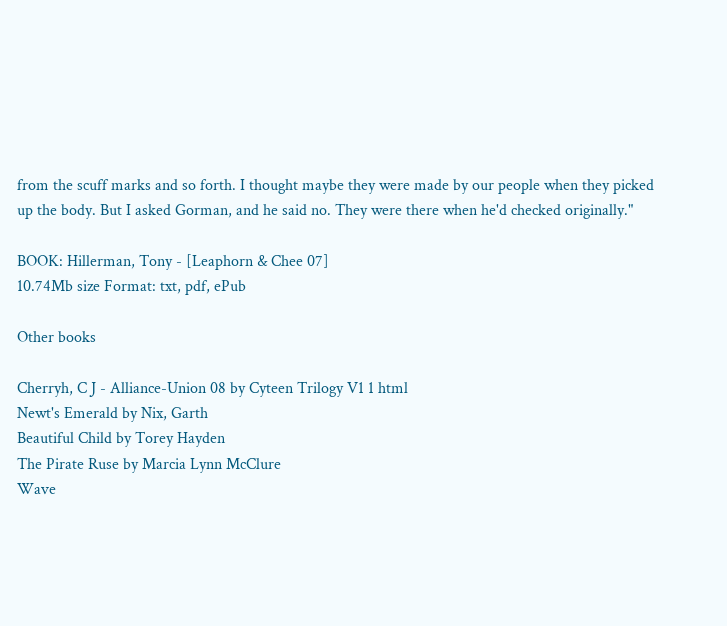from the scuff marks and so forth. I thought maybe they were made by our people when they picked up the body. But I asked Gorman, and he said no. They were there when he'd checked originally."

BOOK: Hillerman, Tony - [Leaphorn & Chee 07]
10.74Mb size Format: txt, pdf, ePub

Other books

Cherryh, C J - Alliance-Union 08 by Cyteen Trilogy V1 1 html
Newt's Emerald by Nix, Garth
Beautiful Child by Torey Hayden
The Pirate Ruse by Marcia Lynn McClure
Wave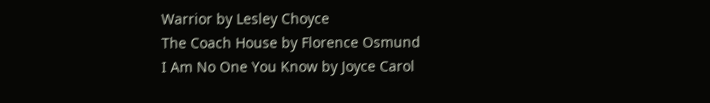Warrior by Lesley Choyce
The Coach House by Florence Osmund
I Am No One You Know by Joyce Carol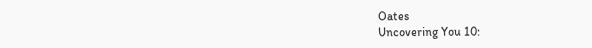Oates
Uncovering You 10: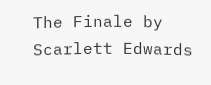The Finale by Scarlett Edwards